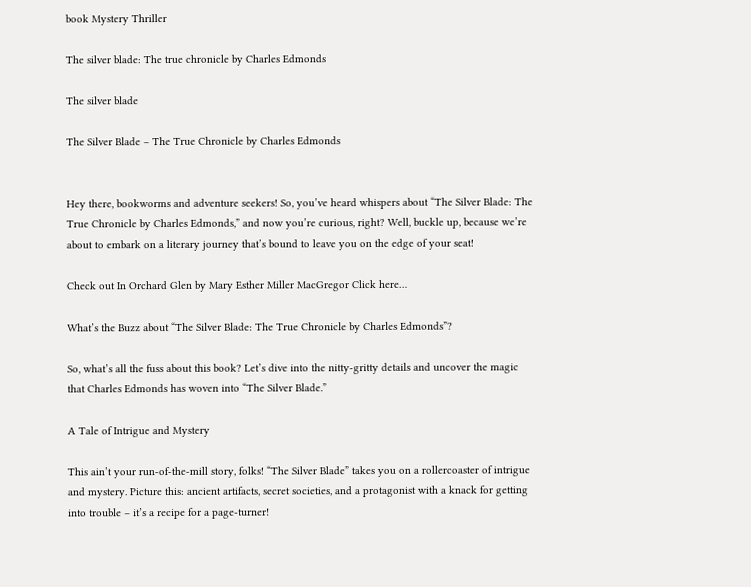book Mystery Thriller

The silver blade: The true chronicle by Charles Edmonds

The silver blade

The Silver Blade – The True Chronicle by Charles Edmonds


Hey there, bookworms and adventure seekers! So, you’ve heard whispers about “The Silver Blade: The True Chronicle by Charles Edmonds,” and now you’re curious, right? Well, buckle up, because we’re about to embark on a literary journey that’s bound to leave you on the edge of your seat!

Check out In Orchard Glen by Mary Esther Miller MacGregor Click here…

What’s the Buzz about “The Silver Blade: The True Chronicle by Charles Edmonds”?

So, what’s all the fuss about this book? Let’s dive into the nitty-gritty details and uncover the magic that Charles Edmonds has woven into “The Silver Blade.”

A Tale of Intrigue and Mystery

This ain’t your run-of-the-mill story, folks! “The Silver Blade” takes you on a rollercoaster of intrigue and mystery. Picture this: ancient artifacts, secret societies, and a protagonist with a knack for getting into trouble – it’s a recipe for a page-turner!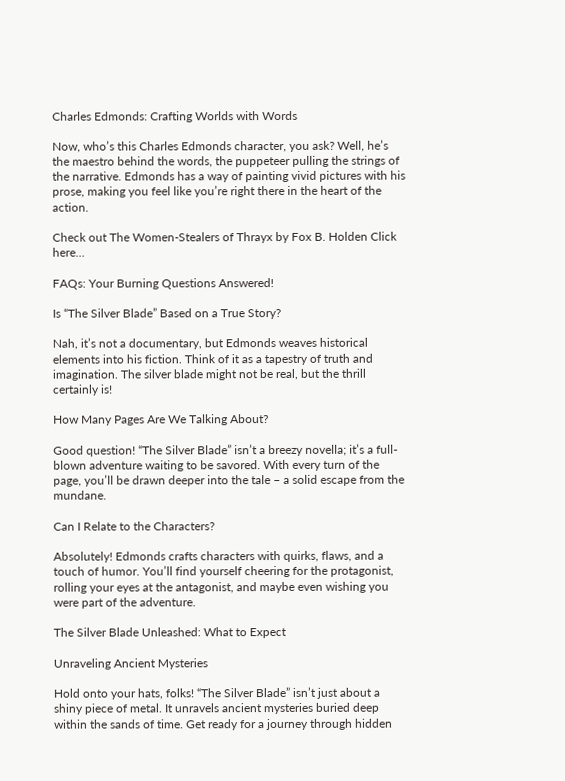Charles Edmonds: Crafting Worlds with Words

Now, who’s this Charles Edmonds character, you ask? Well, he’s the maestro behind the words, the puppeteer pulling the strings of the narrative. Edmonds has a way of painting vivid pictures with his prose, making you feel like you’re right there in the heart of the action.

Check out The Women-Stealers of Thrayx by Fox B. Holden Click here…

FAQs: Your Burning Questions Answered!

Is “The Silver Blade” Based on a True Story?

Nah, it’s not a documentary, but Edmonds weaves historical elements into his fiction. Think of it as a tapestry of truth and imagination. The silver blade might not be real, but the thrill certainly is!

How Many Pages Are We Talking About?

Good question! “The Silver Blade” isn’t a breezy novella; it’s a full-blown adventure waiting to be savored. With every turn of the page, you’ll be drawn deeper into the tale – a solid escape from the mundane.

Can I Relate to the Characters?

Absolutely! Edmonds crafts characters with quirks, flaws, and a touch of humor. You’ll find yourself cheering for the protagonist, rolling your eyes at the antagonist, and maybe even wishing you were part of the adventure.

The Silver Blade Unleashed: What to Expect

Unraveling Ancient Mysteries

Hold onto your hats, folks! “The Silver Blade” isn’t just about a shiny piece of metal. It unravels ancient mysteries buried deep within the sands of time. Get ready for a journey through hidden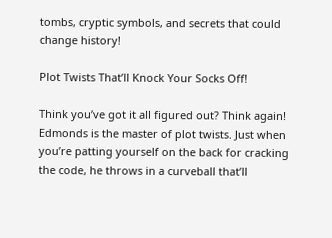tombs, cryptic symbols, and secrets that could change history!

Plot Twists That’ll Knock Your Socks Off!

Think you’ve got it all figured out? Think again! Edmonds is the master of plot twists. Just when you’re patting yourself on the back for cracking the code, he throws in a curveball that’ll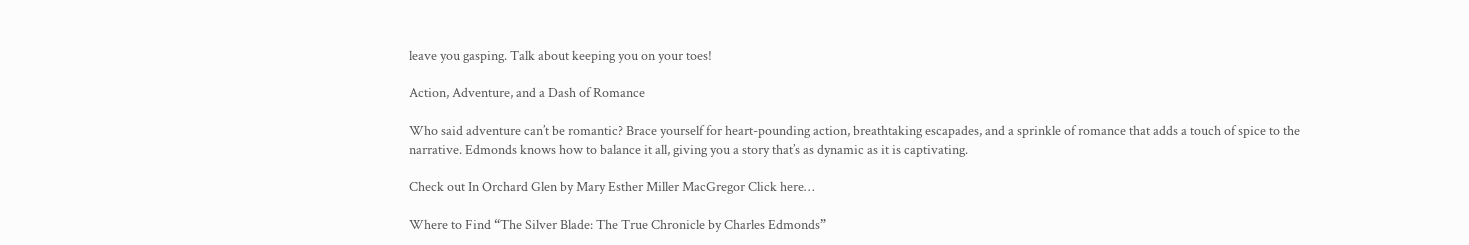leave you gasping. Talk about keeping you on your toes!

Action, Adventure, and a Dash of Romance

Who said adventure can’t be romantic? Brace yourself for heart-pounding action, breathtaking escapades, and a sprinkle of romance that adds a touch of spice to the narrative. Edmonds knows how to balance it all, giving you a story that’s as dynamic as it is captivating.

Check out In Orchard Glen by Mary Esther Miller MacGregor Click here…

Where to Find “The Silver Blade: The True Chronicle by Charles Edmonds”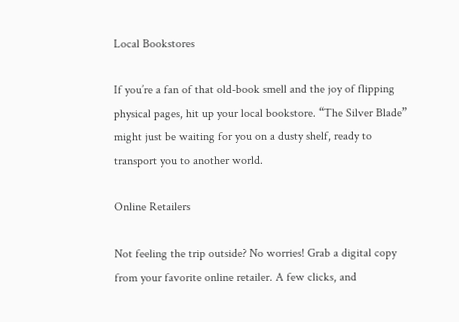Local Bookstores

If you’re a fan of that old-book smell and the joy of flipping physical pages, hit up your local bookstore. “The Silver Blade” might just be waiting for you on a dusty shelf, ready to transport you to another world.

Online Retailers

Not feeling the trip outside? No worries! Grab a digital copy from your favorite online retailer. A few clicks, and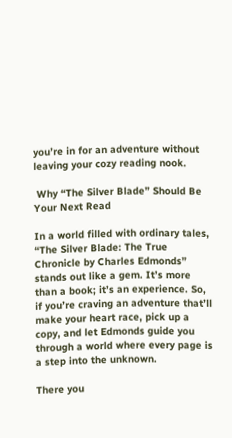you’re in for an adventure without leaving your cozy reading nook.

 Why “The Silver Blade” Should Be Your Next Read

In a world filled with ordinary tales, “The Silver Blade: The True Chronicle by Charles Edmonds” stands out like a gem. It’s more than a book; it’s an experience. So, if you’re craving an adventure that’ll make your heart race, pick up a copy, and let Edmonds guide you through a world where every page is a step into the unknown.

There you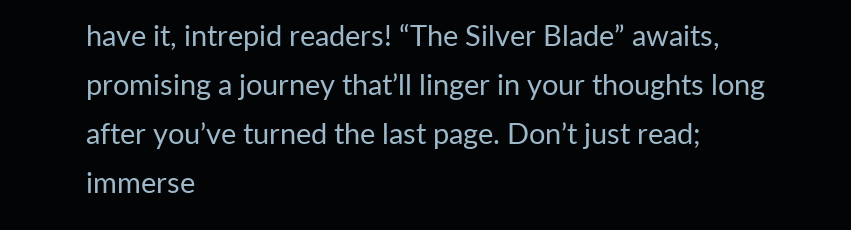have it, intrepid readers! “The Silver Blade” awaits, promising a journey that’ll linger in your thoughts long after you’ve turned the last page. Don’t just read; immerse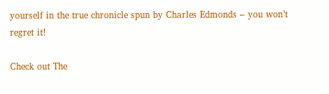yourself in the true chronicle spun by Charles Edmonds – you won’t regret it!

Check out The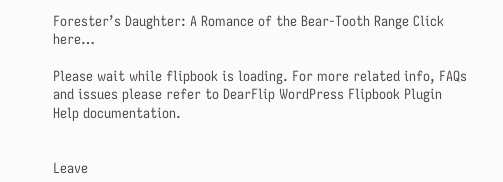Forester’s Daughter: A Romance of the Bear-Tooth Range Click here…

Please wait while flipbook is loading. For more related info, FAQs and issues please refer to DearFlip WordPress Flipbook Plugin Help documentation.


Leave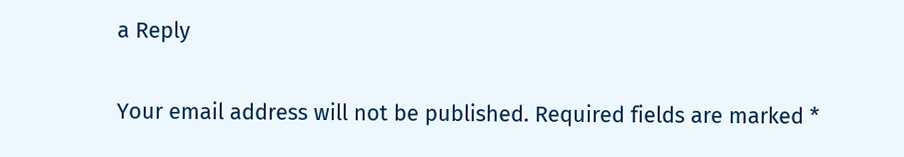a Reply

Your email address will not be published. Required fields are marked *